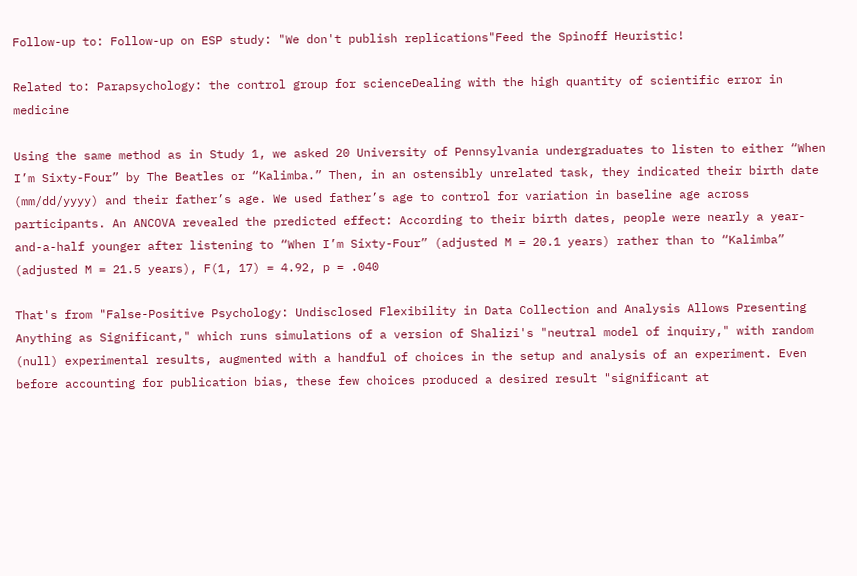Follow-up to: Follow-up on ESP study: "We don't publish replications"Feed the Spinoff Heuristic!

Related to: Parapsychology: the control group for scienceDealing with the high quantity of scientific error in medicine

Using the same method as in Study 1, we asked 20 University of Pennsylvania undergraduates to listen to either “When I’m Sixty-Four” by The Beatles or “Kalimba.” Then, in an ostensibly unrelated task, they indicated their birth date (mm/dd/yyyy) and their father’s age. We used father’s age to control for variation in baseline age across participants. An ANCOVA revealed the predicted effect: According to their birth dates, people were nearly a year-and-a-half younger after listening to “When I’m Sixty-Four” (adjusted M = 20.1 years) rather than to “Kalimba” (adjusted M = 21.5 years), F(1, 17) = 4.92, p = .040

That's from "False-Positive Psychology: Undisclosed Flexibility in Data Collection and Analysis Allows Presenting Anything as Significant," which runs simulations of a version of Shalizi's "neutral model of inquiry," with random (null) experimental results, augmented with a handful of choices in the setup and analysis of an experiment. Even before accounting for publication bias, these few choices produced a desired result "significant at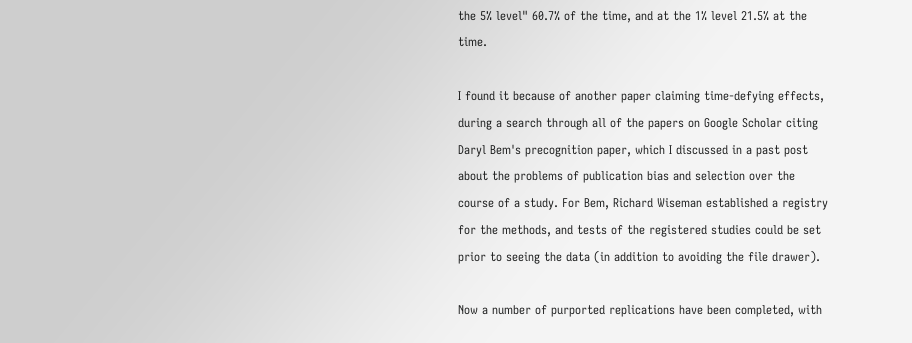the 5% level" 60.7% of the time, and at the 1% level 21.5% at the time.

I found it because of another paper claiming time-defying effects, during a search through all of the papers on Google Scholar citing Daryl Bem's precognition paper, which I discussed in a past post about the problems of publication bias and selection over the course of a study. For Bem, Richard Wiseman established a registry for the methods, and tests of the registered studies could be set prior to seeing the data (in addition to avoiding the file drawer).

Now a number of purported replications have been completed, with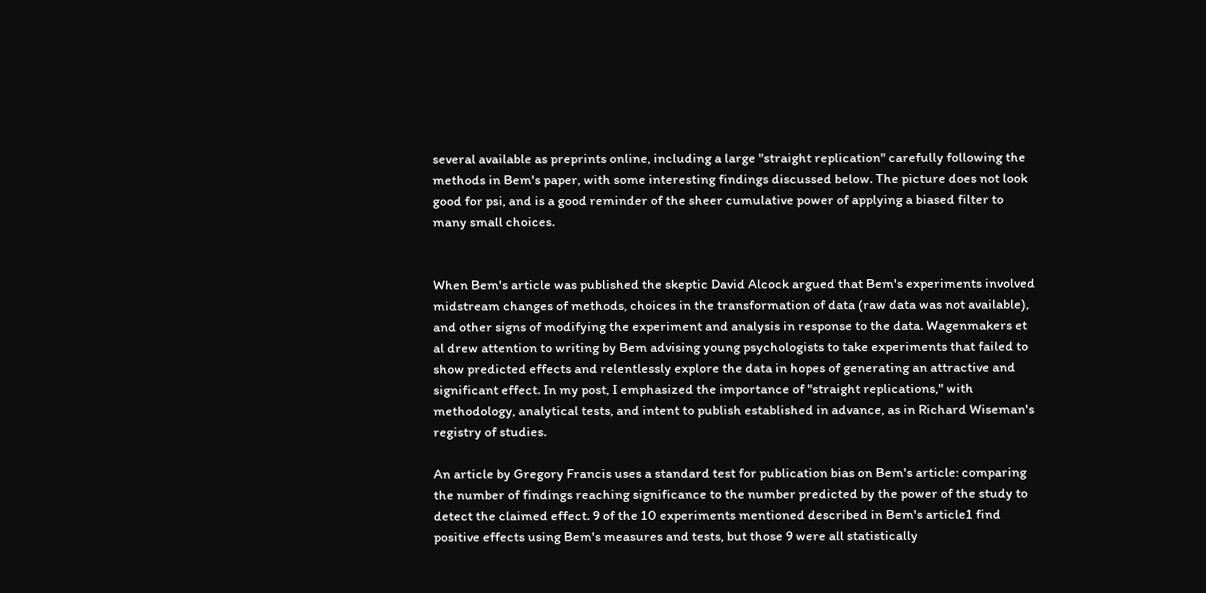several available as preprints online, including a large "straight replication" carefully following the methods in Bem's paper, with some interesting findings discussed below. The picture does not look good for psi, and is a good reminder of the sheer cumulative power of applying a biased filter to many small choices.


When Bem's article was published the skeptic David Alcock argued that Bem's experiments involved midstream changes of methods, choices in the transformation of data (raw data was not available), and other signs of modifying the experiment and analysis in response to the data. Wagenmakers et al drew attention to writing by Bem advising young psychologists to take experiments that failed to show predicted effects and relentlessly explore the data in hopes of generating an attractive and significant effect. In my post, I emphasized the importance of "straight replications," with methodology, analytical tests, and intent to publish established in advance, as in Richard Wiseman's registry of studies.

An article by Gregory Francis uses a standard test for publication bias on Bem's article: comparing the number of findings reaching significance to the number predicted by the power of the study to detect the claimed effect. 9 of the 10 experiments mentioned described in Bem's article1 find positive effects using Bem's measures and tests, but those 9 were all statistically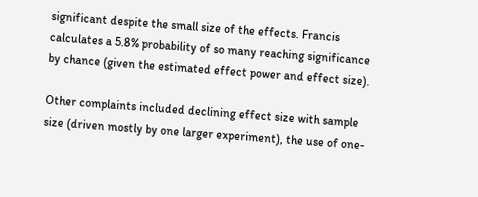significant despite the small size of the effects. Francis calculates a 5.8% probability of so many reaching significance by chance (given the estimated effect power and effect size).

Other complaints included declining effect size with sample size (driven mostly by one larger experiment), the use of one-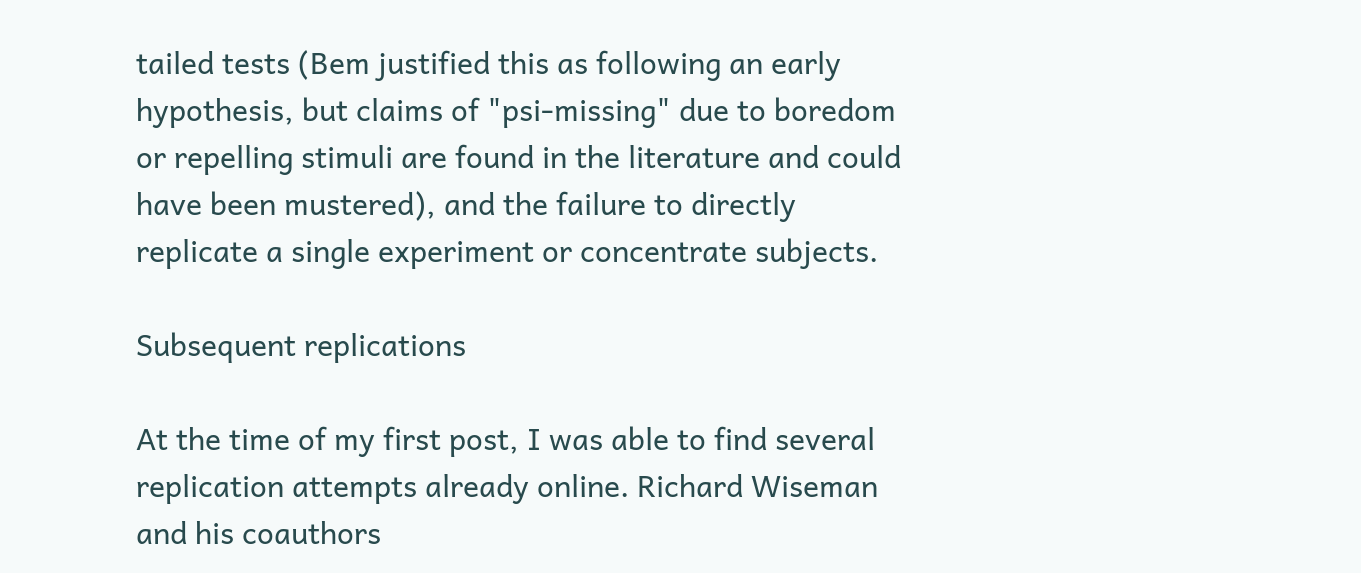tailed tests (Bem justified this as following an early hypothesis, but claims of "psi-missing" due to boredom or repelling stimuli are found in the literature and could have been mustered), and the failure to directly replicate a single experiment or concentrate subjects.

Subsequent replications

At the time of my first post, I was able to find several replication attempts already online. Richard Wiseman and his coauthors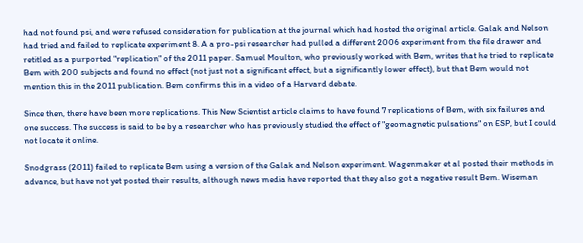had not found psi, and were refused consideration for publication at the journal which had hosted the original article. Galak and Nelson had tried and failed to replicate experiment 8. A a pro-psi researcher had pulled a different 2006 experiment from the file drawer and retitled as a purported "replication" of the 2011 paper. Samuel Moulton, who previously worked with Bem, writes that he tried to replicate Bem with 200 subjects and found no effect (not just not a significant effect, but a significantly lower effect), but that Bem would not mention this in the 2011 publication. Bem confirms this in a video of a Harvard debate.

Since then, there have been more replications. This New Scientist article claims to have found 7 replications of Bem, with six failures and one success. The success is said to be by a researcher who has previously studied the effect of "geomagnetic pulsations" on ESP, but I could not locate it online.

Snodgrass (2011) failed to replicate Bem using a version of the Galak and Nelson experiment. Wagenmaker et al posted their methods in advance, but have not yet posted their results, although news media have reported that they also got a negative result Bem. Wiseman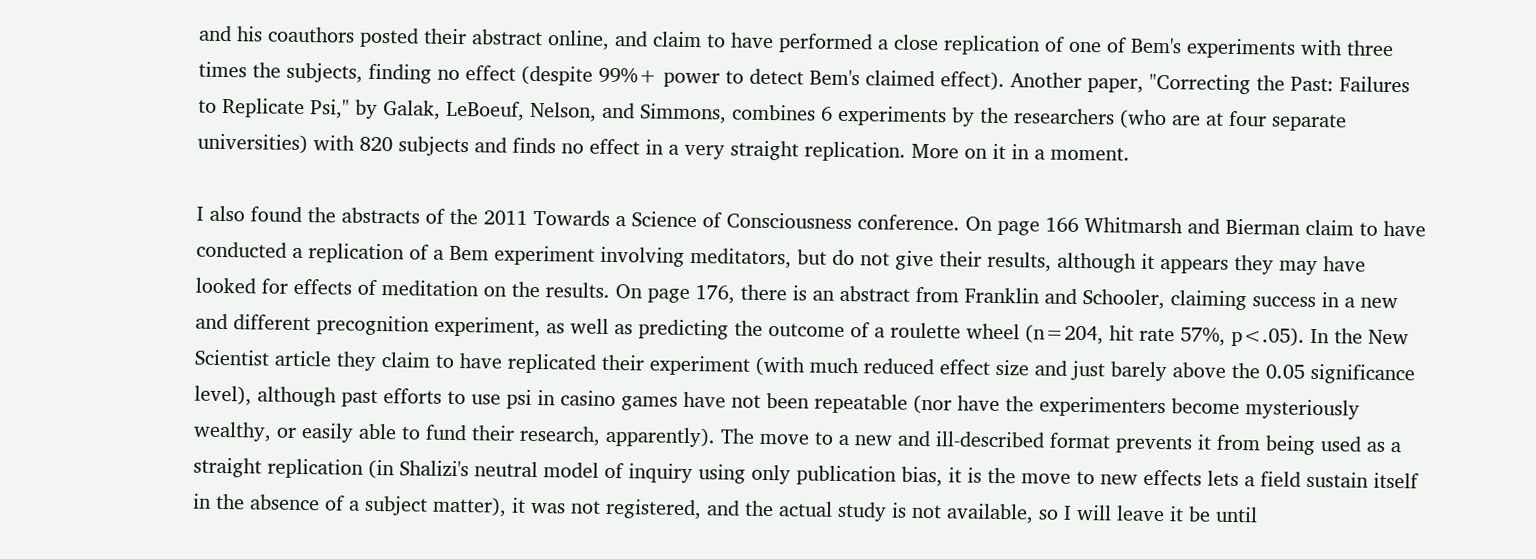and his coauthors posted their abstract online, and claim to have performed a close replication of one of Bem's experiments with three times the subjects, finding no effect (despite 99%+ power to detect Bem's claimed effect). Another paper, "Correcting the Past: Failures to Replicate Psi," by Galak, LeBoeuf, Nelson, and Simmons, combines 6 experiments by the researchers (who are at four separate universities) with 820 subjects and finds no effect in a very straight replication. More on it in a moment.

I also found the abstracts of the 2011 Towards a Science of Consciousness conference. On page 166 Whitmarsh and Bierman claim to have conducted a replication of a Bem experiment involving meditators, but do not give their results, although it appears they may have looked for effects of meditation on the results. On page 176, there is an abstract from Franklin and Schooler, claiming success in a new and different precognition experiment, as well as predicting the outcome of a roulette wheel (n=204, hit rate 57%, p<.05). In the New Scientist article they claim to have replicated their experiment (with much reduced effect size and just barely above the 0.05 significance level), although past efforts to use psi in casino games have not been repeatable (nor have the experimenters become mysteriously wealthy, or easily able to fund their research, apparently). The move to a new and ill-described format prevents it from being used as a straight replication (in Shalizi's neutral model of inquiry using only publication bias, it is the move to new effects lets a field sustain itself in the absence of a subject matter), it was not registered, and the actual study is not available, so I will leave it be until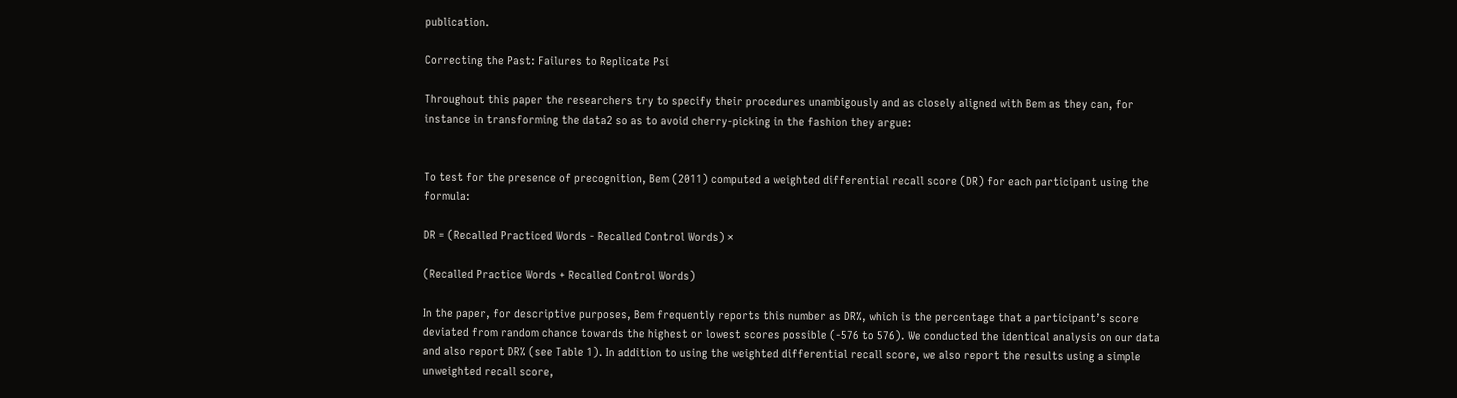publication.

Correcting the Past: Failures to Replicate Psi

Throughout this paper the researchers try to specify their procedures unambigously and as closely aligned with Bem as they can, for instance in transforming the data2 so as to avoid cherry-picking in the fashion they argue:


To test for the presence of precognition, Bem (2011) computed a weighted differential recall score (DR) for each participant using the formula:

DR = (Recalled Practiced Words - Recalled Control Words) ×

(Recalled Practice Words + Recalled Control Words)

In the paper, for descriptive purposes, Bem frequently reports this number as DR%, which is the percentage that a participant’s score deviated from random chance towards the highest or lowest scores possible (-576 to 576). We conducted the identical analysis on our data and also report DR% (see Table 1). In addition to using the weighted differential recall score, we also report the results using a simple unweighted recall score,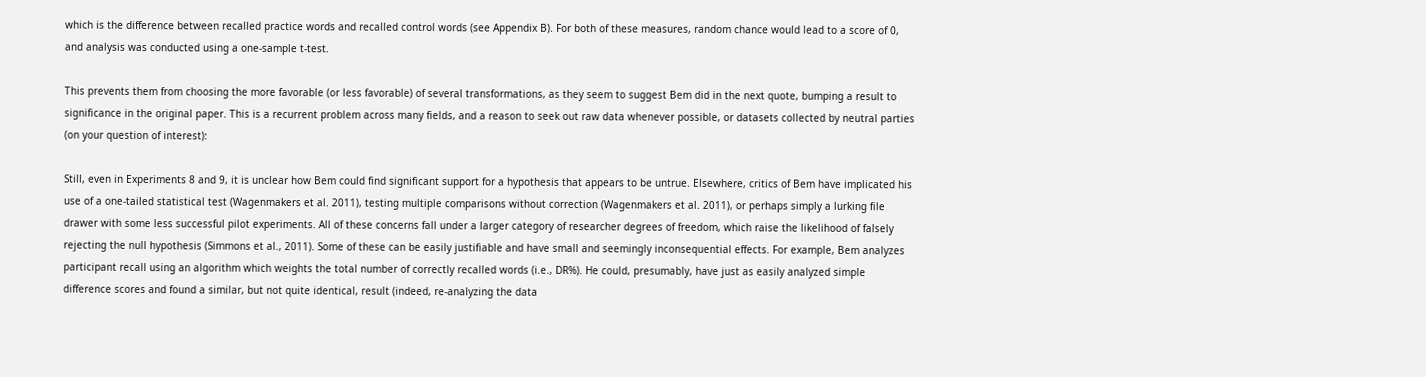which is the difference between recalled practice words and recalled control words (see Appendix B). For both of these measures, random chance would lead to a score of 0, and analysis was conducted using a one-sample t-test.

This prevents them from choosing the more favorable (or less favorable) of several transformations, as they seem to suggest Bem did in the next quote, bumping a result to significance in the original paper. This is a recurrent problem across many fields, and a reason to seek out raw data whenever possible, or datasets collected by neutral parties (on your question of interest):

Still, even in Experiments 8 and 9, it is unclear how Bem could find significant support for a hypothesis that appears to be untrue. Elsewhere, critics of Bem have implicated his use of a one-tailed statistical test (Wagenmakers et al. 2011), testing multiple comparisons without correction (Wagenmakers et al. 2011), or perhaps simply a lurking file drawer with some less successful pilot experiments. All of these concerns fall under a larger category of researcher degrees of freedom, which raise the likelihood of falsely rejecting the null hypothesis (Simmons et al., 2011). Some of these can be easily justifiable and have small and seemingly inconsequential effects. For example, Bem analyzes participant recall using an algorithm which weights the total number of correctly recalled words (i.e., DR%). He could, presumably, have just as easily analyzed simple difference scores and found a similar, but not quite identical, result (indeed, re-analyzing the data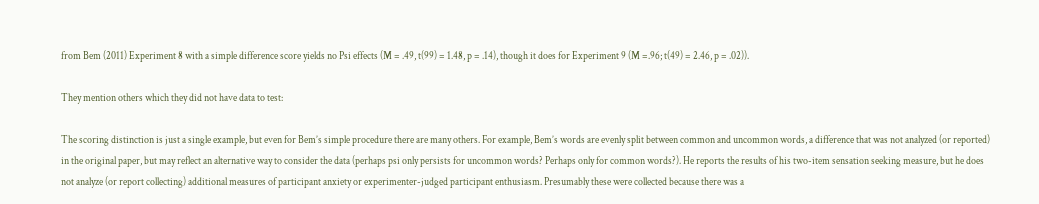from Bem (2011) Experiment 8 with a simple difference score yields no Psi effects (M = .49, t(99) = 1.48, p = .14), though it does for Experiment 9 (M =.96; t(49) = 2.46, p = .02)).

They mention others which they did not have data to test:

The scoring distinction is just a single example, but even for Bem’s simple procedure there are many others. For example, Bem’s words are evenly split between common and uncommon words, a difference that was not analyzed (or reported) in the original paper, but may reflect an alternative way to consider the data (perhaps psi only persists for uncommon words? Perhaps only for common words?). He reports the results of his two-item sensation seeking measure, but he does not analyze (or report collecting) additional measures of participant anxiety or experimenter-judged participant enthusiasm. Presumably these were collected because there was a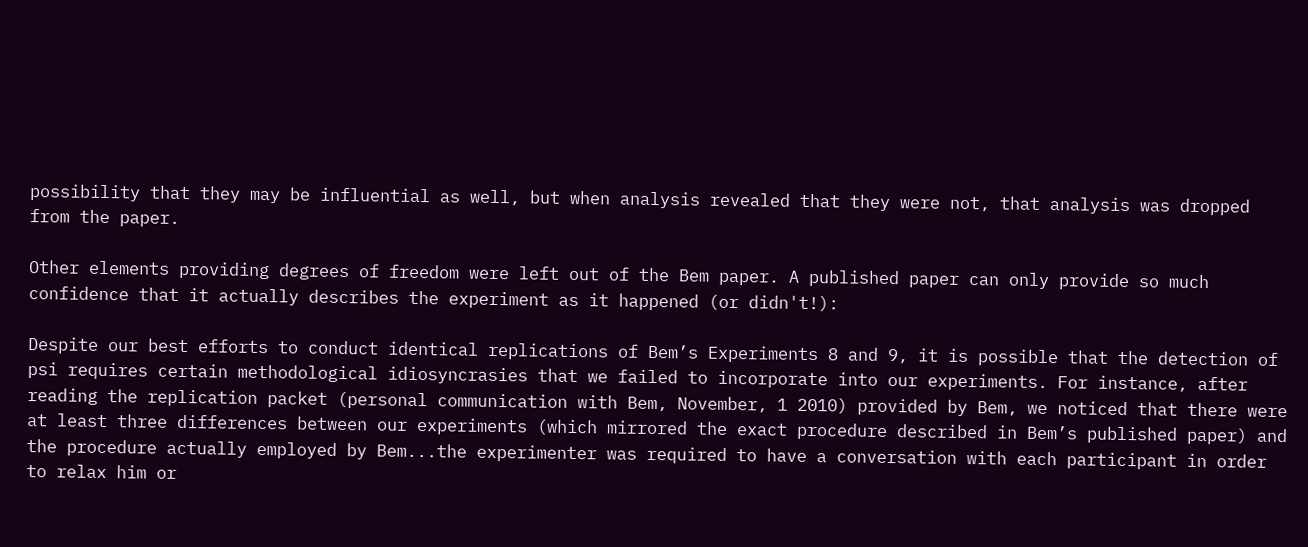possibility that they may be influential as well, but when analysis revealed that they were not, that analysis was dropped from the paper.

Other elements providing degrees of freedom were left out of the Bem paper. A published paper can only provide so much confidence that it actually describes the experiment as it happened (or didn't!):

Despite our best efforts to conduct identical replications of Bem’s Experiments 8 and 9, it is possible that the detection of psi requires certain methodological idiosyncrasies that we failed to incorporate into our experiments. For instance, after reading the replication packet (personal communication with Bem, November, 1 2010) provided by Bem, we noticed that there were at least three differences between our experiments (which mirrored the exact procedure described in Bem’s published paper) and the procedure actually employed by Bem...the experimenter was required to have a conversation with each participant in order to relax him or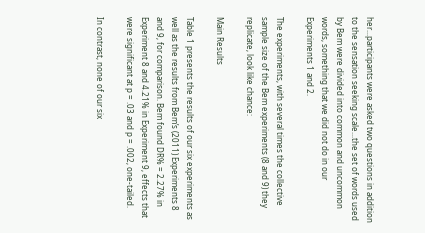her...participants were asked two questions in addition to the sensation seeking scale...the set of words used by Bem were divided into common and uncommon words, something that we did not do in our Experiments 1 and 2.

The experiments, with several times the collective sample size of the Bem experiments (8 and 9) they replicate, look like chance:

Main Results

Table 1 presents the results of our six experiments as well as the results from Bem’s (2011) Experiments 8 and 9, for comparison. Bem found DR% = 2.27% in Experiment 8 and 4.21% in Experiment 9, effects that were significant at p = .03 and p = .002, one-tailed.

In contrast, none of our six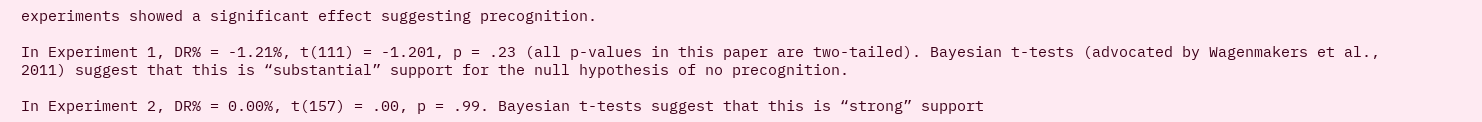experiments showed a significant effect suggesting precognition.

In Experiment 1, DR% = -1.21%, t(111) = -1.201, p = .23 (all p-values in this paper are two-tailed). Bayesian t-tests (advocated by Wagenmakers et al., 2011) suggest that this is “substantial” support for the null hypothesis of no precognition.

In Experiment 2, DR% = 0.00%, t(157) = .00, p = .99. Bayesian t-tests suggest that this is “strong” support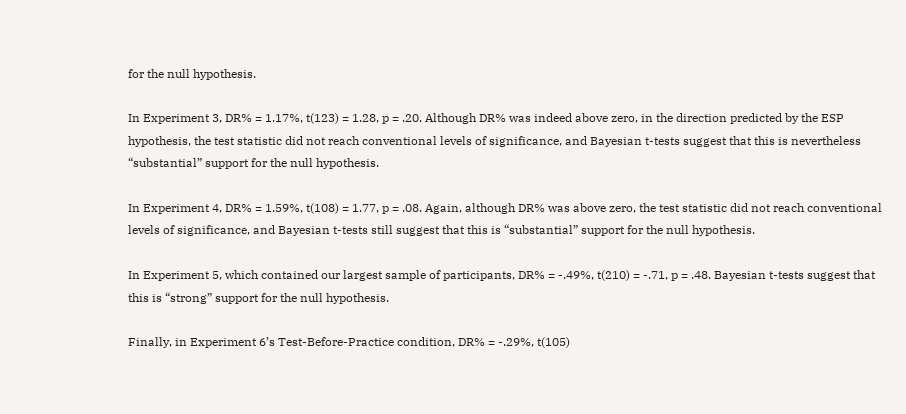for the null hypothesis.

In Experiment 3, DR% = 1.17%, t(123) = 1.28, p = .20. Although DR% was indeed above zero, in the direction predicted by the ESP hypothesis, the test statistic did not reach conventional levels of significance, and Bayesian t-tests suggest that this is nevertheless “substantial” support for the null hypothesis.

In Experiment 4, DR% = 1.59%, t(108) = 1.77, p = .08. Again, although DR% was above zero, the test statistic did not reach conventional levels of significance, and Bayesian t-tests still suggest that this is “substantial” support for the null hypothesis.

In Experiment 5, which contained our largest sample of participants, DR% = -.49%, t(210) = -.71, p = .48. Bayesian t-tests suggest that this is “strong” support for the null hypothesis.

Finally, in Experiment 6’s Test-Before-Practice condition, DR% = -.29%, t(105)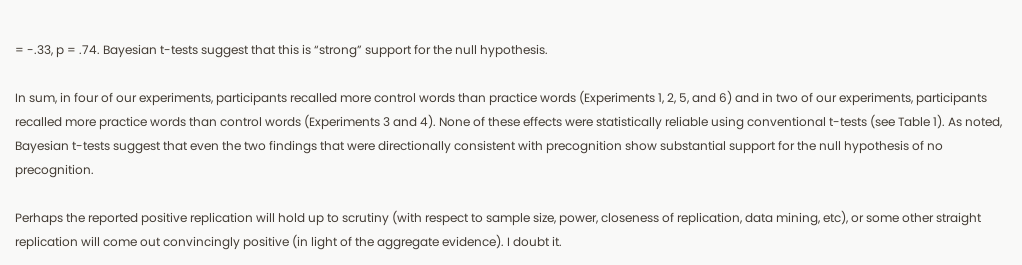= -.33, p = .74. Bayesian t-tests suggest that this is “strong” support for the null hypothesis.

In sum, in four of our experiments, participants recalled more control words than practice words (Experiments 1, 2, 5, and 6) and in two of our experiments, participants recalled more practice words than control words (Experiments 3 and 4). None of these effects were statistically reliable using conventional t-tests (see Table 1). As noted, Bayesian t-tests suggest that even the two findings that were directionally consistent with precognition show substantial support for the null hypothesis of no precognition.

Perhaps the reported positive replication will hold up to scrutiny (with respect to sample size, power, closeness of replication, data mining, etc), or some other straight replication will come out convincingly positive (in light of the aggregate evidence). I doubt it.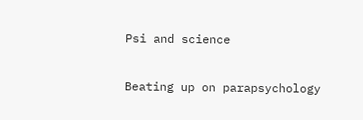Psi and science

Beating up on parapsychology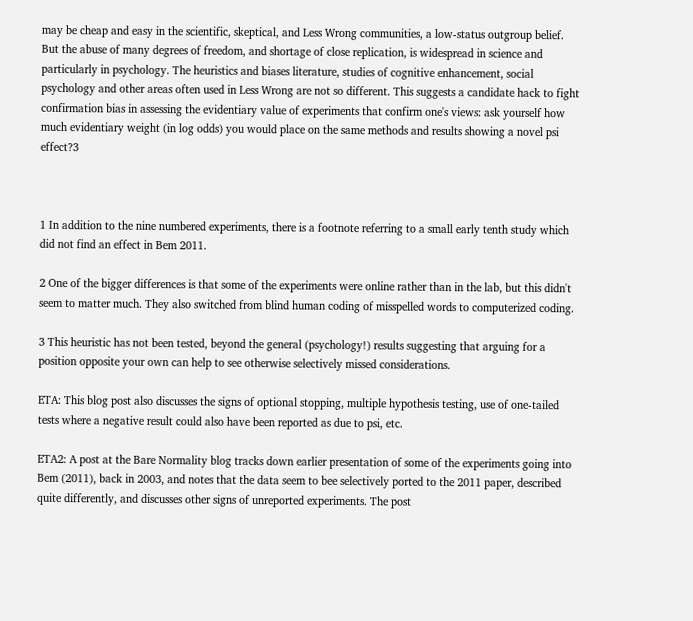may be cheap and easy in the scientific, skeptical, and Less Wrong communities, a low-status outgroup belief. But the abuse of many degrees of freedom, and shortage of close replication, is widespread in science and particularly in psychology. The heuristics and biases literature, studies of cognitive enhancement, social psychology and other areas often used in Less Wrong are not so different. This suggests a candidate hack to fight confirmation bias in assessing the evidentiary value of experiments that confirm one's views: ask yourself how much evidentiary weight (in log odds) you would place on the same methods and results showing a novel psi effect?3



1 In addition to the nine numbered experiments, there is a footnote referring to a small early tenth study which did not find an effect in Bem 2011.

2 One of the bigger differences is that some of the experiments were online rather than in the lab, but this didn't seem to matter much. They also switched from blind human coding of misspelled words to computerized coding.

3 This heuristic has not been tested, beyond the general (psychology!) results suggesting that arguing for a position opposite your own can help to see otherwise selectively missed considerations.

ETA: This blog post also discusses the signs of optional stopping, multiple hypothesis testing, use of one-tailed tests where a negative result could also have been reported as due to psi, etc.

ETA2: A post at the Bare Normality blog tracks down earlier presentation of some of the experiments going into Bem (2011), back in 2003, and notes that the data seem to bee selectively ported to the 2011 paper, described quite differently, and discusses other signs of unreported experiments. The post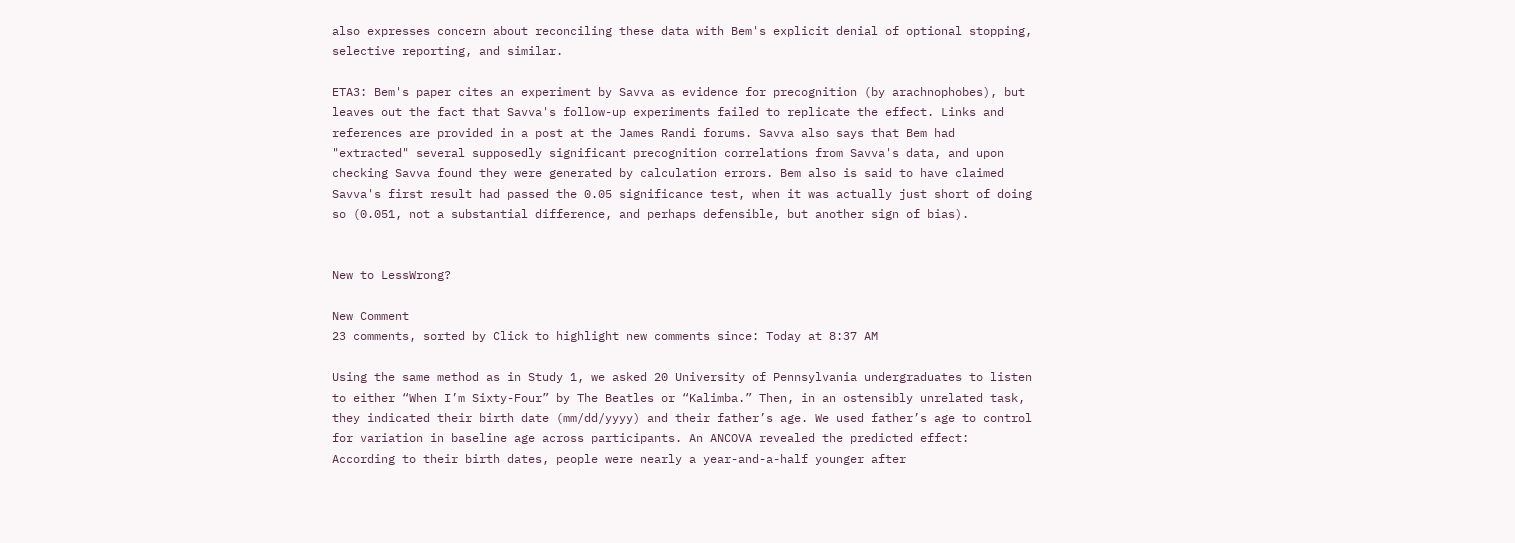also expresses concern about reconciling these data with Bem's explicit denial of optional stopping, selective reporting, and similar.

ETA3: Bem's paper cites an experiment by Savva as evidence for precognition (by arachnophobes), but leaves out the fact that Savva's follow-up experiments failed to replicate the effect. Links and references are provided in a post at the James Randi forums. Savva also says that Bem had "extracted" several supposedly significant precognition correlations from Savva's data, and upon checking Savva found they were generated by calculation errors. Bem also is said to have claimed Savva's first result had passed the 0.05 significance test, when it was actually just short of doing so (0.051, not a substantial difference, and perhaps defensible, but another sign of bias).


New to LessWrong?

New Comment
23 comments, sorted by Click to highlight new comments since: Today at 8:37 AM

Using the same method as in Study 1, we asked 20 University of Pennsylvania undergraduates to listen to either “When I’m Sixty-Four” by The Beatles or “Kalimba.” Then, in an ostensibly unrelated task, they indicated their birth date (mm/dd/yyyy) and their father’s age. We used father’s age to control for variation in baseline age across participants. An ANCOVA revealed the predicted effect: According to their birth dates, people were nearly a year-and-a-half younger after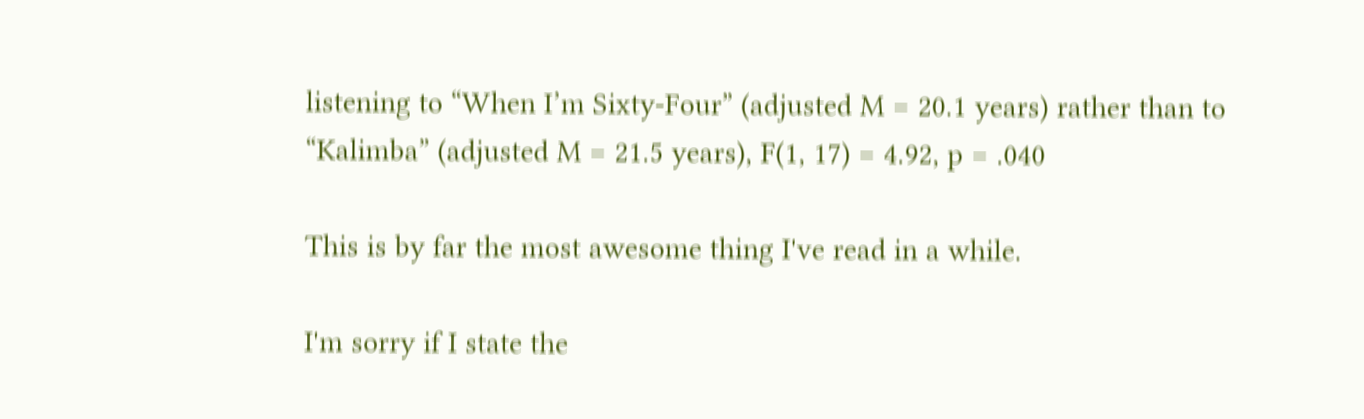listening to “When I’m Sixty-Four” (adjusted M = 20.1 years) rather than to “Kalimba” (adjusted M = 21.5 years), F(1, 17) = 4.92, p = .040

This is by far the most awesome thing I've read in a while.

I'm sorry if I state the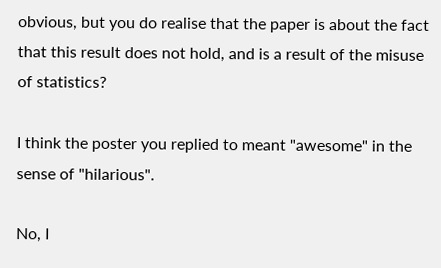obvious, but you do realise that the paper is about the fact that this result does not hold, and is a result of the misuse of statistics?

I think the poster you replied to meant "awesome" in the sense of "hilarious".

No, I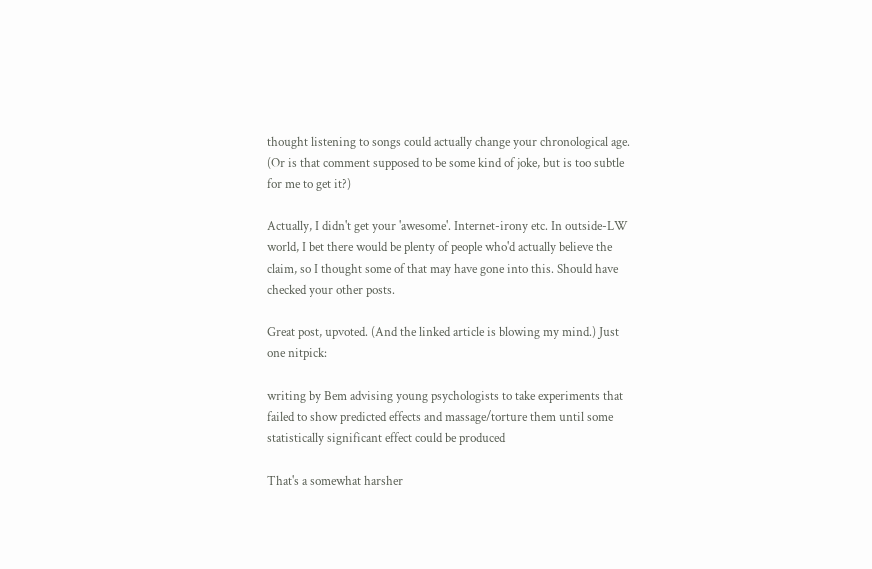thought listening to songs could actually change your chronological age. (Or is that comment supposed to be some kind of joke, but is too subtle for me to get it?)

Actually, I didn't get your 'awesome'. Internet-irony etc. In outside-LW world, I bet there would be plenty of people who'd actually believe the claim, so I thought some of that may have gone into this. Should have checked your other posts.

Great post, upvoted. (And the linked article is blowing my mind.) Just one nitpick:

writing by Bem advising young psychologists to take experiments that failed to show predicted effects and massage/torture them until some statistically significant effect could be produced

That's a somewhat harsher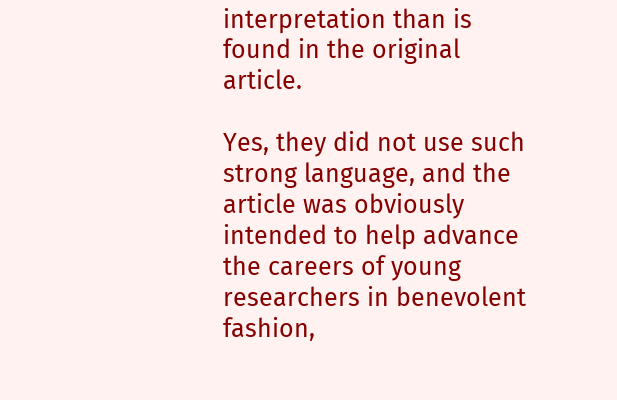interpretation than is found in the original article.

Yes, they did not use such strong language, and the article was obviously intended to help advance the careers of young researchers in benevolent fashion,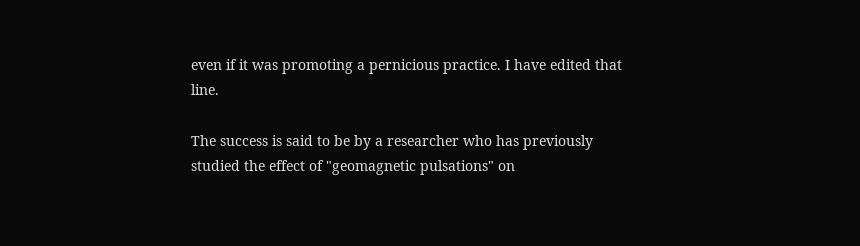even if it was promoting a pernicious practice. I have edited that line.

The success is said to be by a researcher who has previously studied the effect of "geomagnetic pulsations" on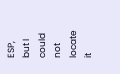ESP, but I could not locate it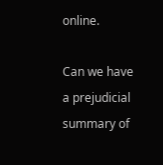online.

Can we have a prejudicial summary of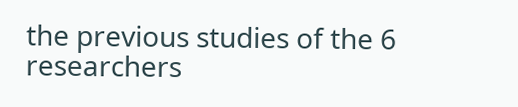the previous studies of the 6 researchers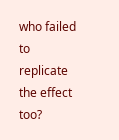who failed to replicate the effect too?